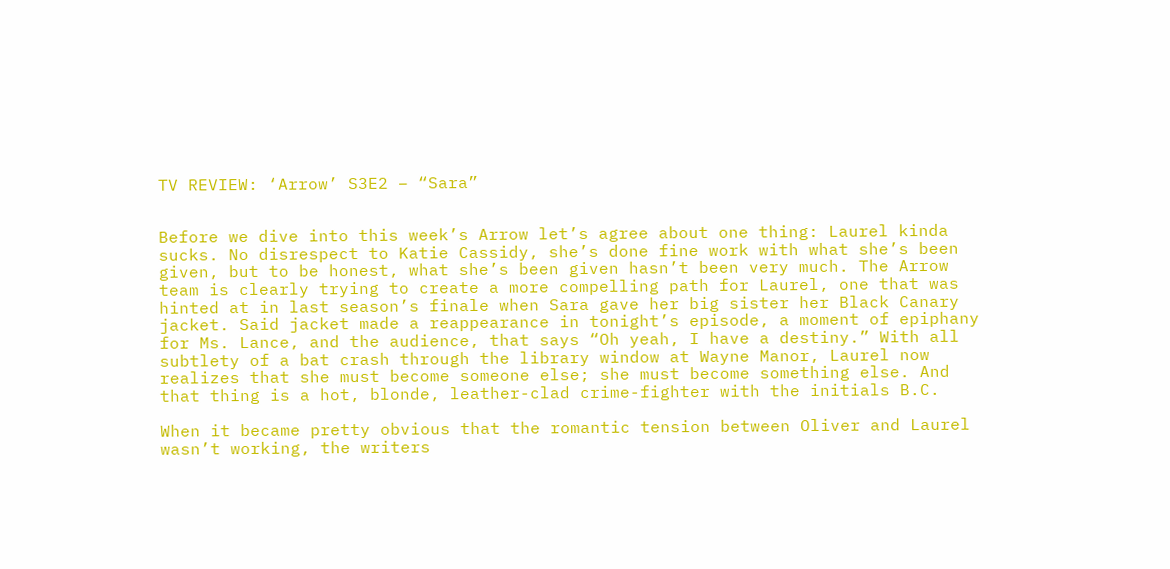TV REVIEW: ‘Arrow’ S3E2 – “Sara”


Before we dive into this week’s Arrow let’s agree about one thing: Laurel kinda sucks. No disrespect to Katie Cassidy, she’s done fine work with what she’s been given, but to be honest, what she’s been given hasn’t been very much. The Arrow team is clearly trying to create a more compelling path for Laurel, one that was hinted at in last season’s finale when Sara gave her big sister her Black Canary jacket. Said jacket made a reappearance in tonight’s episode, a moment of epiphany for Ms. Lance, and the audience, that says “Oh yeah, I have a destiny.” With all subtlety of a bat crash through the library window at Wayne Manor, Laurel now realizes that she must become someone else; she must become something else. And that thing is a hot, blonde, leather-clad crime-fighter with the initials B.C.

When it became pretty obvious that the romantic tension between Oliver and Laurel wasn’t working, the writers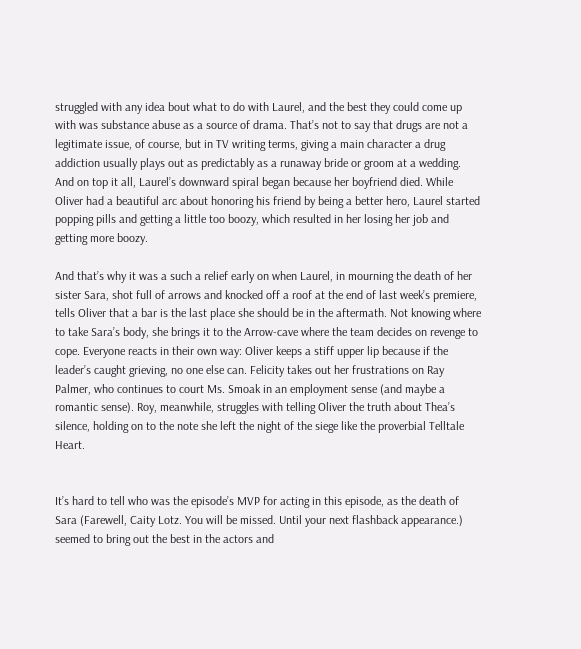struggled with any idea bout what to do with Laurel, and the best they could come up with was substance abuse as a source of drama. That’s not to say that drugs are not a legitimate issue, of course, but in TV writing terms, giving a main character a drug addiction usually plays out as predictably as a runaway bride or groom at a wedding. And on top it all, Laurel’s downward spiral began because her boyfriend died. While Oliver had a beautiful arc about honoring his friend by being a better hero, Laurel started popping pills and getting a little too boozy, which resulted in her losing her job and getting more boozy.

And that’s why it was a such a relief early on when Laurel, in mourning the death of her sister Sara, shot full of arrows and knocked off a roof at the end of last week’s premiere, tells Oliver that a bar is the last place she should be in the aftermath. Not knowing where to take Sara’s body, she brings it to the Arrow-cave where the team decides on revenge to cope. Everyone reacts in their own way: Oliver keeps a stiff upper lip because if the leader’s caught grieving, no one else can. Felicity takes out her frustrations on Ray Palmer, who continues to court Ms. Smoak in an employment sense (and maybe a romantic sense). Roy, meanwhile, struggles with telling Oliver the truth about Thea’s silence, holding on to the note she left the night of the siege like the proverbial Telltale Heart.


It’s hard to tell who was the episode’s MVP for acting in this episode, as the death of Sara (Farewell, Caity Lotz. You will be missed. Until your next flashback appearance.) seemed to bring out the best in the actors and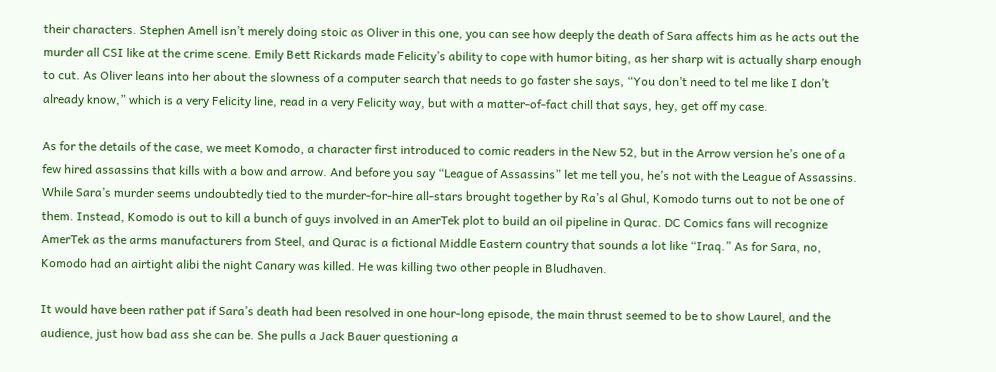their characters. Stephen Amell isn’t merely doing stoic as Oliver in this one, you can see how deeply the death of Sara affects him as he acts out the murder all CSI like at the crime scene. Emily Bett Rickards made Felicity’s ability to cope with humor biting, as her sharp wit is actually sharp enough to cut. As Oliver leans into her about the slowness of a computer search that needs to go faster she says, “You don’t need to tel me like I don’t already know,” which is a very Felicity line, read in a very Felicity way, but with a matter-of-fact chill that says, hey, get off my case.

As for the details of the case, we meet Komodo, a character first introduced to comic readers in the New 52, but in the Arrow version he’s one of a few hired assassins that kills with a bow and arrow. And before you say “League of Assassins” let me tell you, he’s not with the League of Assassins. While Sara’s murder seems undoubtedly tied to the murder-for-hire all-stars brought together by Ra’s al Ghul, Komodo turns out to not be one of them. Instead, Komodo is out to kill a bunch of guys involved in an AmerTek plot to build an oil pipeline in Qurac. DC Comics fans will recognize AmerTek as the arms manufacturers from Steel, and Qurac is a fictional Middle Eastern country that sounds a lot like “Iraq.” As for Sara, no, Komodo had an airtight alibi the night Canary was killed. He was killing two other people in Bludhaven.

It would have been rather pat if Sara’s death had been resolved in one hour-long episode, the main thrust seemed to be to show Laurel, and the audience, just how bad ass she can be. She pulls a Jack Bauer questioning a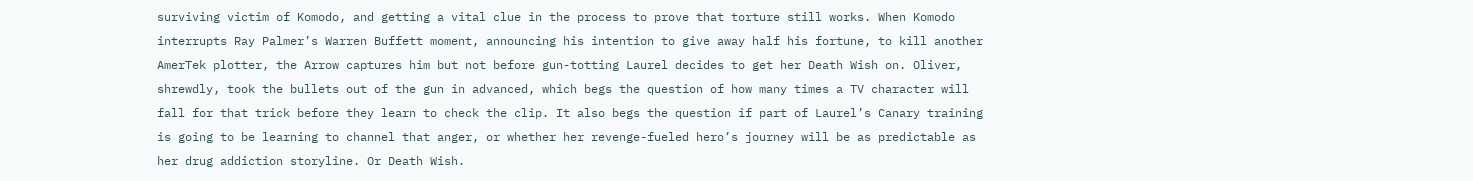surviving victim of Komodo, and getting a vital clue in the process to prove that torture still works. When Komodo interrupts Ray Palmer’s Warren Buffett moment, announcing his intention to give away half his fortune, to kill another AmerTek plotter, the Arrow captures him but not before gun-totting Laurel decides to get her Death Wish on. Oliver, shrewdly, took the bullets out of the gun in advanced, which begs the question of how many times a TV character will fall for that trick before they learn to check the clip. It also begs the question if part of Laurel’s Canary training is going to be learning to channel that anger, or whether her revenge-fueled hero’s journey will be as predictable as her drug addiction storyline. Or Death Wish.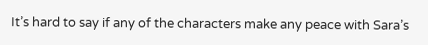It’s hard to say if any of the characters make any peace with Sara’s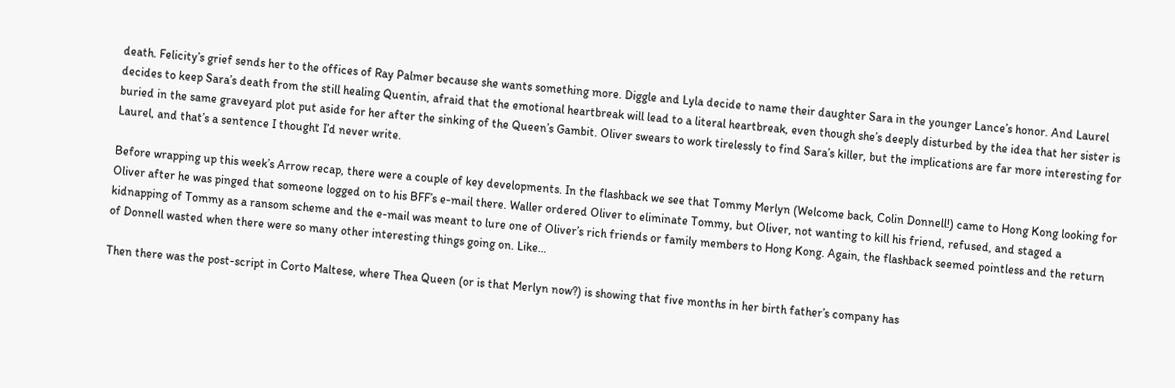death. Felicity’s grief sends her to the offices of Ray Palmer because she wants something more. Diggle and Lyla decide to name their daughter Sara in the younger Lance’s honor. And Laurel decides to keep Sara’s death from the still healing Quentin, afraid that the emotional heartbreak will lead to a literal heartbreak, even though she’s deeply disturbed by the idea that her sister is buried in the same graveyard plot put aside for her after the sinking of the Queen’s Gambit. Oliver swears to work tirelessly to find Sara’s killer, but the implications are far more interesting for Laurel, and that’s a sentence I thought I’d never write.

Before wrapping up this week’s Arrow recap, there were a couple of key developments. In the flashback we see that Tommy Merlyn (Welcome back, Colin Donnell!) came to Hong Kong looking for Oliver after he was pinged that someone logged on to his BFF’s e-mail there. Waller ordered Oliver to eliminate Tommy, but Oliver, not wanting to kill his friend, refused, and staged a kidnapping of Tommy as a ransom scheme and the e-mail was meant to lure one of Oliver’s rich friends or family members to Hong Kong. Again, the flashback seemed pointless and the return of Donnell wasted when there were so many other interesting things going on. Like…

Then there was the post-script in Corto Maltese, where Thea Queen (or is that Merlyn now?) is showing that five months in her birth father’s company has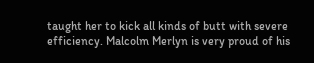taught her to kick all kinds of butt with severe efficiency. Malcolm Merlyn is very proud of his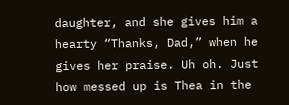daughter, and she gives him a hearty “Thanks, Dad,” when he gives her praise. Uh oh. Just how messed up is Thea in the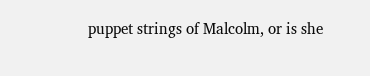puppet strings of Malcolm, or is she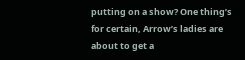putting on a show? One thing’s for certain, Arrow’s ladies are about to get a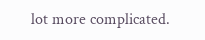lot more complicated.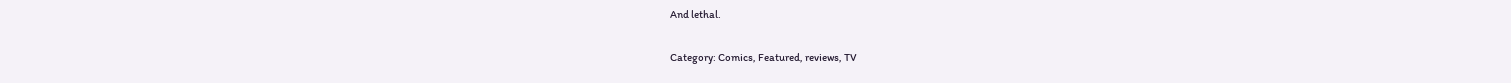And lethal.

Category: Comics, Featured, reviews, TV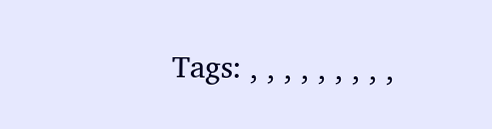Tags: , , , , , , , , ,